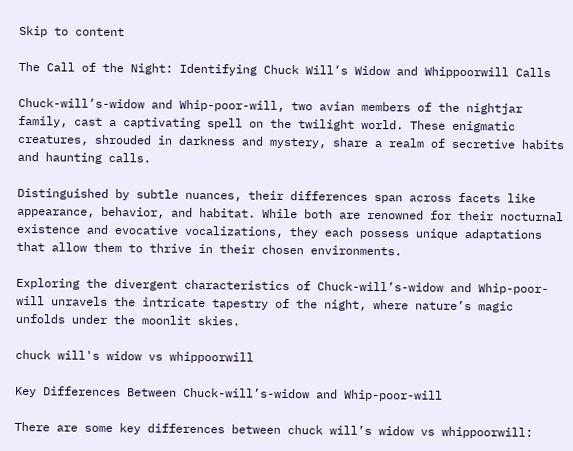Skip to content

The Call of the Night: Identifying Chuck Will’s Widow and Whippoorwill Calls

Chuck-will’s-widow and Whip-poor-will, two avian members of the nightjar family, cast a captivating spell on the twilight world. These enigmatic creatures, shrouded in darkness and mystery, share a realm of secretive habits and haunting calls.

Distinguished by subtle nuances, their differences span across facets like appearance, behavior, and habitat. While both are renowned for their nocturnal existence and evocative vocalizations, they each possess unique adaptations that allow them to thrive in their chosen environments.

Exploring the divergent characteristics of Chuck-will’s-widow and Whip-poor-will unravels the intricate tapestry of the night, where nature’s magic unfolds under the moonlit skies.

chuck will's widow vs whippoorwill

Key Differences Between Chuck-will’s-widow and Whip-poor-will

There are some key differences between chuck will’s widow vs whippoorwill: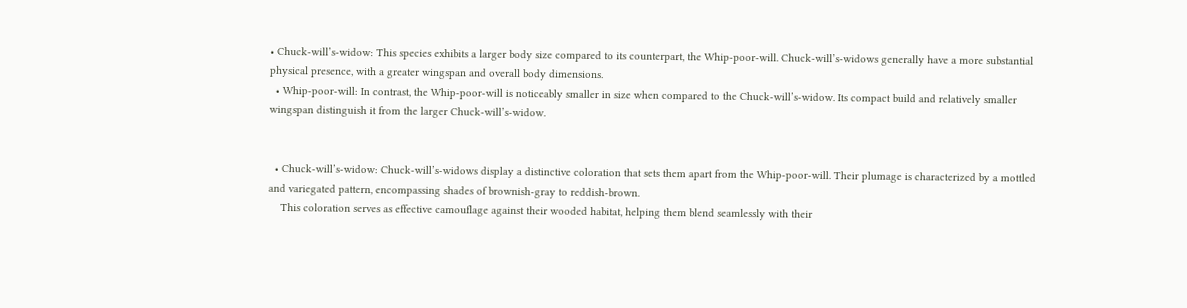• Chuck-will’s-widow: This species exhibits a larger body size compared to its counterpart, the Whip-poor-will. Chuck-will’s-widows generally have a more substantial physical presence, with a greater wingspan and overall body dimensions.
  • Whip-poor-will: In contrast, the Whip-poor-will is noticeably smaller in size when compared to the Chuck-will’s-widow. Its compact build and relatively smaller wingspan distinguish it from the larger Chuck-will’s-widow.


  • Chuck-will’s-widow: Chuck-will’s-widows display a distinctive coloration that sets them apart from the Whip-poor-will. Their plumage is characterized by a mottled and variegated pattern, encompassing shades of brownish-gray to reddish-brown.
    This coloration serves as effective camouflage against their wooded habitat, helping them blend seamlessly with their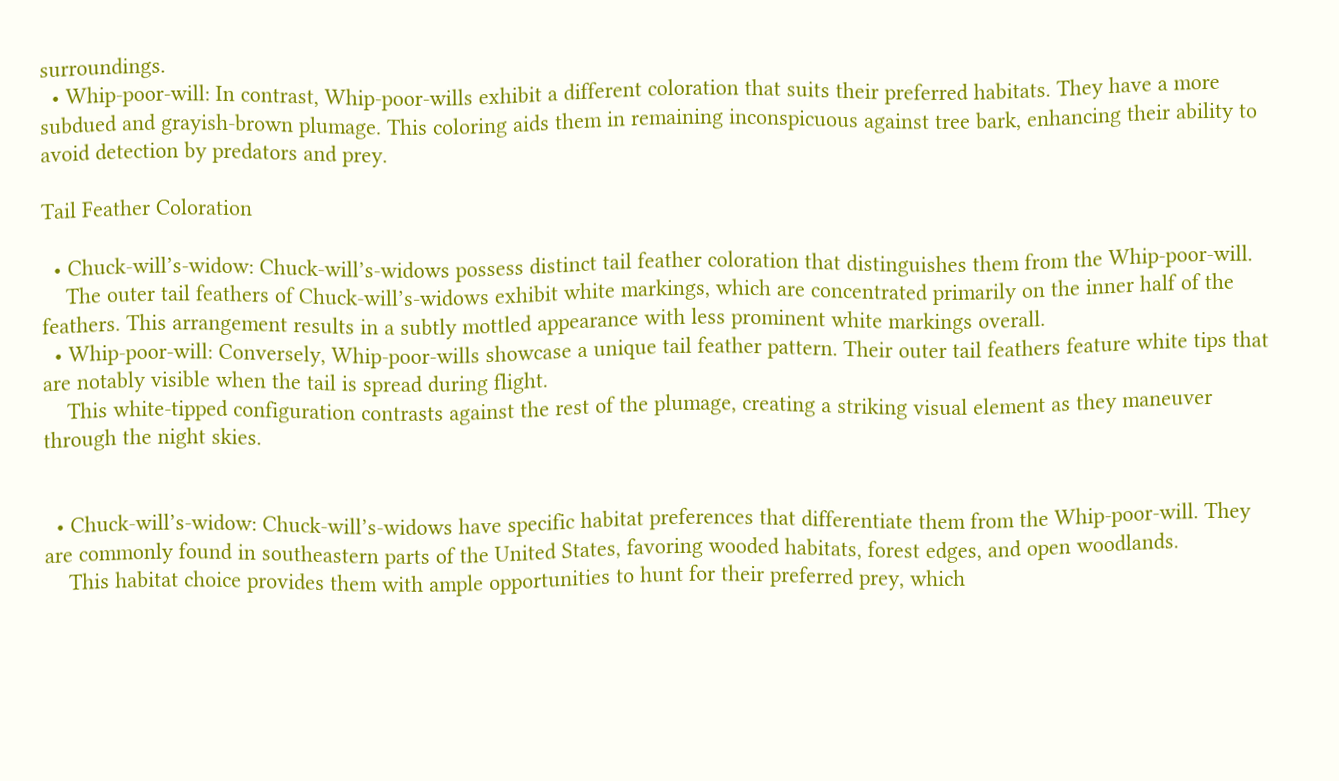surroundings.
  • Whip-poor-will: In contrast, Whip-poor-wills exhibit a different coloration that suits their preferred habitats. They have a more subdued and grayish-brown plumage. This coloring aids them in remaining inconspicuous against tree bark, enhancing their ability to avoid detection by predators and prey.

Tail Feather Coloration

  • Chuck-will’s-widow: Chuck-will’s-widows possess distinct tail feather coloration that distinguishes them from the Whip-poor-will.
    The outer tail feathers of Chuck-will’s-widows exhibit white markings, which are concentrated primarily on the inner half of the feathers. This arrangement results in a subtly mottled appearance with less prominent white markings overall.
  • Whip-poor-will: Conversely, Whip-poor-wills showcase a unique tail feather pattern. Their outer tail feathers feature white tips that are notably visible when the tail is spread during flight.
    This white-tipped configuration contrasts against the rest of the plumage, creating a striking visual element as they maneuver through the night skies.


  • Chuck-will’s-widow: Chuck-will’s-widows have specific habitat preferences that differentiate them from the Whip-poor-will. They are commonly found in southeastern parts of the United States, favoring wooded habitats, forest edges, and open woodlands.
    This habitat choice provides them with ample opportunities to hunt for their preferred prey, which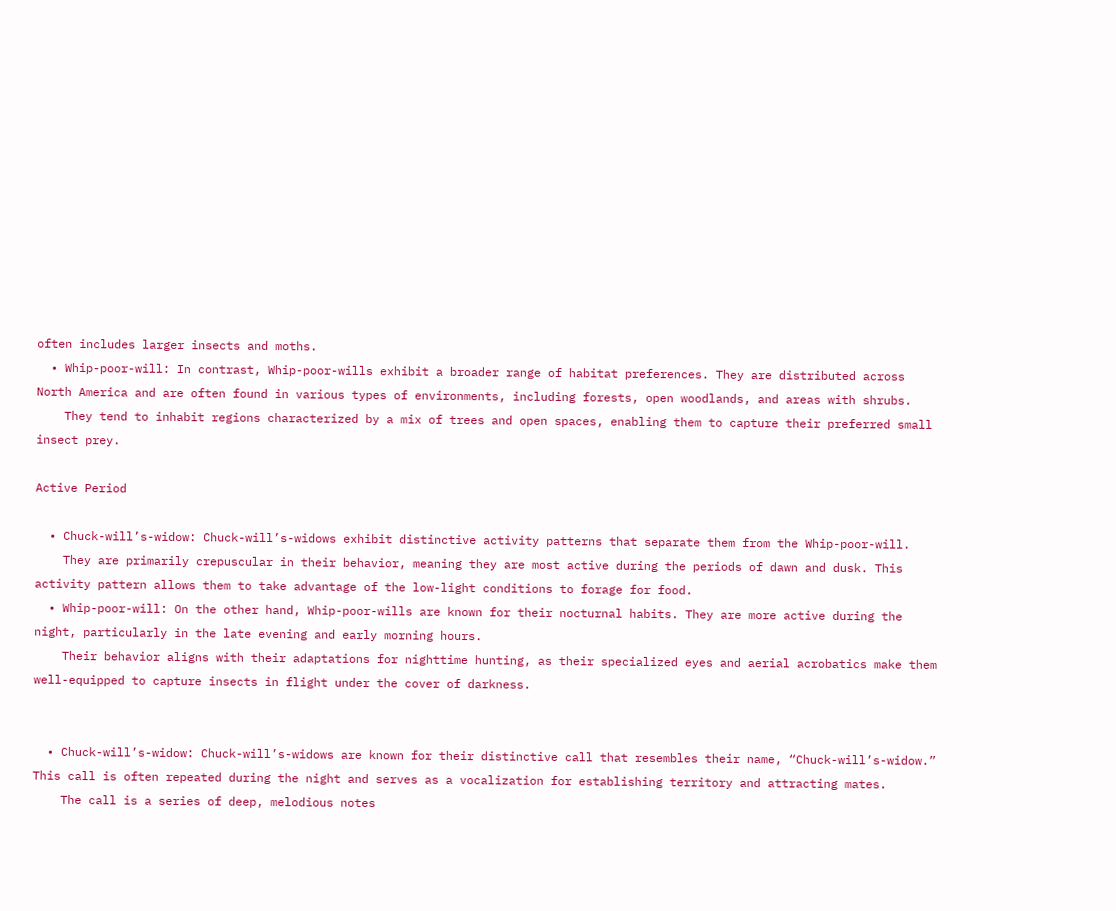often includes larger insects and moths.
  • Whip-poor-will: In contrast, Whip-poor-wills exhibit a broader range of habitat preferences. They are distributed across North America and are often found in various types of environments, including forests, open woodlands, and areas with shrubs.
    They tend to inhabit regions characterized by a mix of trees and open spaces, enabling them to capture their preferred small insect prey.

Active Period

  • Chuck-will’s-widow: Chuck-will’s-widows exhibit distinctive activity patterns that separate them from the Whip-poor-will.
    They are primarily crepuscular in their behavior, meaning they are most active during the periods of dawn and dusk. This activity pattern allows them to take advantage of the low-light conditions to forage for food.
  • Whip-poor-will: On the other hand, Whip-poor-wills are known for their nocturnal habits. They are more active during the night, particularly in the late evening and early morning hours.
    Their behavior aligns with their adaptations for nighttime hunting, as their specialized eyes and aerial acrobatics make them well-equipped to capture insects in flight under the cover of darkness.


  • Chuck-will’s-widow: Chuck-will’s-widows are known for their distinctive call that resembles their name, “Chuck-will’s-widow.” This call is often repeated during the night and serves as a vocalization for establishing territory and attracting mates.
    The call is a series of deep, melodious notes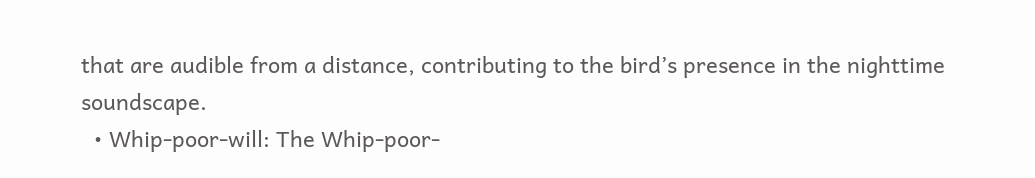that are audible from a distance, contributing to the bird’s presence in the nighttime soundscape.
  • Whip-poor-will: The Whip-poor-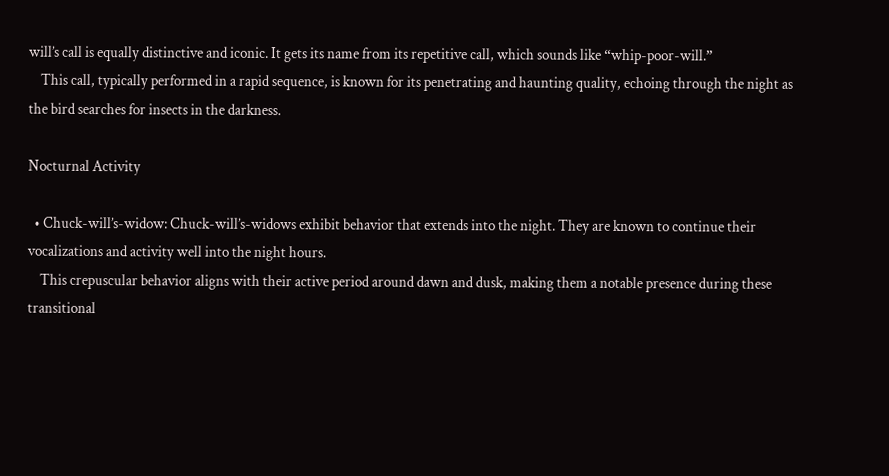will’s call is equally distinctive and iconic. It gets its name from its repetitive call, which sounds like “whip-poor-will.”
    This call, typically performed in a rapid sequence, is known for its penetrating and haunting quality, echoing through the night as the bird searches for insects in the darkness.

Nocturnal Activity

  • Chuck-will’s-widow: Chuck-will’s-widows exhibit behavior that extends into the night. They are known to continue their vocalizations and activity well into the night hours.
    This crepuscular behavior aligns with their active period around dawn and dusk, making them a notable presence during these transitional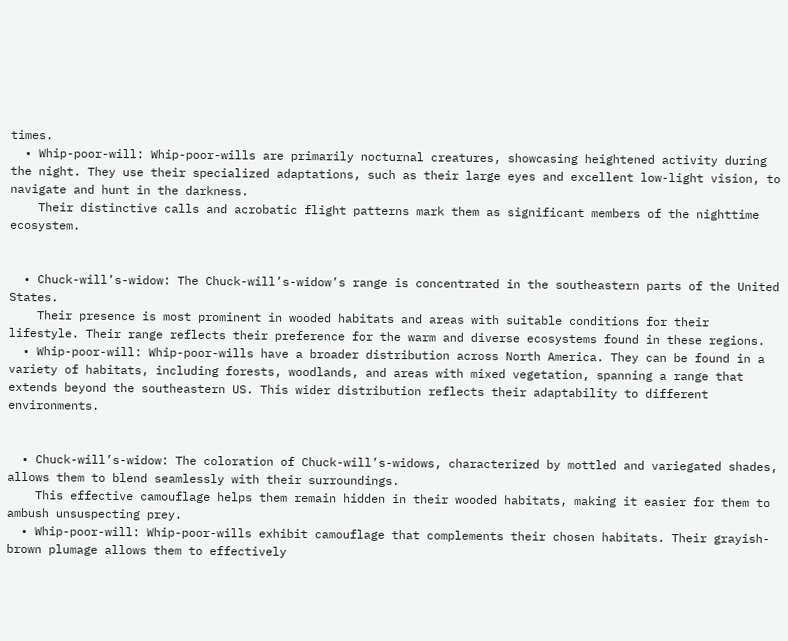times.
  • Whip-poor-will: Whip-poor-wills are primarily nocturnal creatures, showcasing heightened activity during the night. They use their specialized adaptations, such as their large eyes and excellent low-light vision, to navigate and hunt in the darkness.
    Their distinctive calls and acrobatic flight patterns mark them as significant members of the nighttime ecosystem.


  • Chuck-will’s-widow: The Chuck-will’s-widow’s range is concentrated in the southeastern parts of the United States.
    Their presence is most prominent in wooded habitats and areas with suitable conditions for their lifestyle. Their range reflects their preference for the warm and diverse ecosystems found in these regions.
  • Whip-poor-will: Whip-poor-wills have a broader distribution across North America. They can be found in a variety of habitats, including forests, woodlands, and areas with mixed vegetation, spanning a range that extends beyond the southeastern US. This wider distribution reflects their adaptability to different environments.


  • Chuck-will’s-widow: The coloration of Chuck-will’s-widows, characterized by mottled and variegated shades, allows them to blend seamlessly with their surroundings.
    This effective camouflage helps them remain hidden in their wooded habitats, making it easier for them to ambush unsuspecting prey.
  • Whip-poor-will: Whip-poor-wills exhibit camouflage that complements their chosen habitats. Their grayish-brown plumage allows them to effectively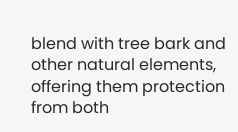blend with tree bark and other natural elements, offering them protection from both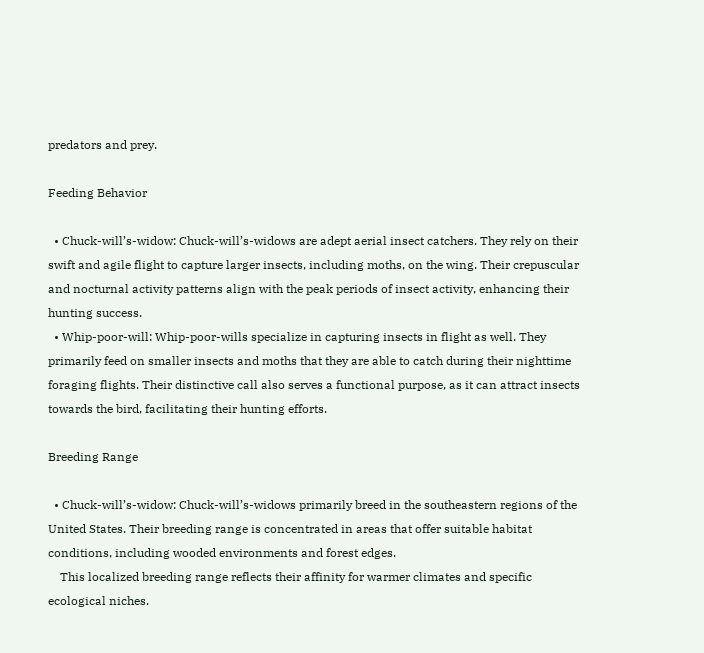predators and prey.

Feeding Behavior

  • Chuck-will’s-widow: Chuck-will’s-widows are adept aerial insect catchers. They rely on their swift and agile flight to capture larger insects, including moths, on the wing. Their crepuscular and nocturnal activity patterns align with the peak periods of insect activity, enhancing their hunting success.
  • Whip-poor-will: Whip-poor-wills specialize in capturing insects in flight as well. They primarily feed on smaller insects and moths that they are able to catch during their nighttime foraging flights. Their distinctive call also serves a functional purpose, as it can attract insects towards the bird, facilitating their hunting efforts.

Breeding Range

  • Chuck-will’s-widow: Chuck-will’s-widows primarily breed in the southeastern regions of the United States. Their breeding range is concentrated in areas that offer suitable habitat conditions, including wooded environments and forest edges.
    This localized breeding range reflects their affinity for warmer climates and specific ecological niches.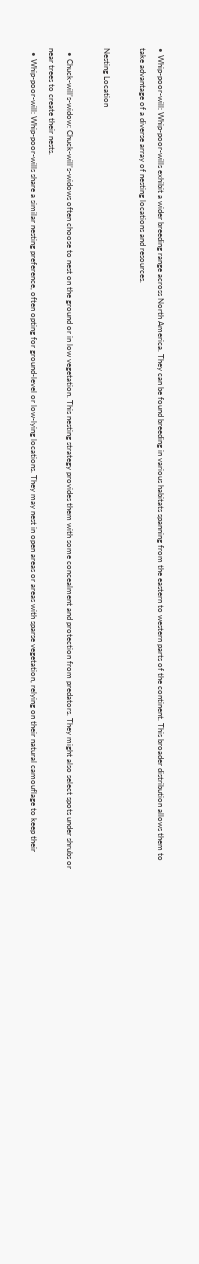• Whip-poor-will: Whip-poor-wills exhibit a wider breeding range across North America. They can be found breeding in various habitats spanning from the eastern to western parts of the continent. This broader distribution allows them to take advantage of a diverse array of nesting locations and resources.

Nesting Location

  • Chuck-will’s-widow: Chuck-will’s-widows often choose to nest on the ground or in low vegetation. This nesting strategy provides them with some concealment and protection from predators. They might also select spots under shrubs or near trees to create their nests.
  • Whip-poor-will: Whip-poor-wills share a similar nesting preference, often opting for ground-level or low-lying locations. They may nest in open areas or areas with sparse vegetation, relying on their natural camouflage to keep their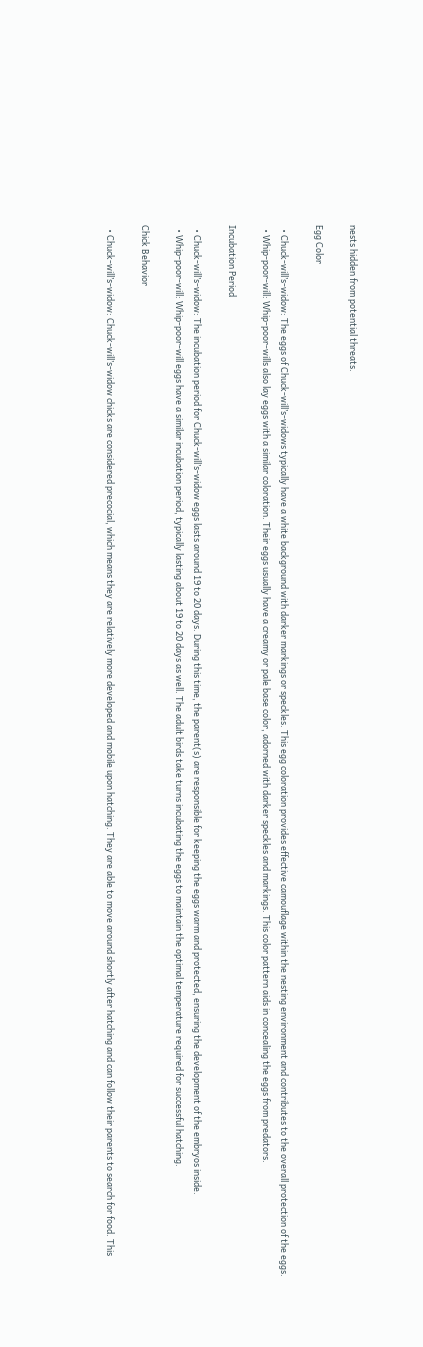nests hidden from potential threats.

Egg Color

  • Chuck-will’s-widow: The eggs of Chuck-will’s-widows typically have a white background with darker markings or speckles. This egg coloration provides effective camouflage within the nesting environment and contributes to the overall protection of the eggs.
  • Whip-poor-will: Whip-poor-wills also lay eggs with a similar coloration. Their eggs usually have a creamy or pale base color, adorned with darker speckles and markings. This color pattern aids in concealing the eggs from predators.

Incubation Period

  • Chuck-will’s-widow: The incubation period for Chuck-will’s-widow eggs lasts around 19 to 20 days. During this time, the parent(s) are responsible for keeping the eggs warm and protected, ensuring the development of the embryos inside.
  • Whip-poor-will: Whip-poor-will eggs have a similar incubation period, typically lasting about 19 to 20 days as well. The adult birds take turns incubating the eggs to maintain the optimal temperature required for successful hatching.

Chick Behavior

  • Chuck-will’s-widow: Chuck-will’s-widow chicks are considered precocial, which means they are relatively more developed and mobile upon hatching. They are able to move around shortly after hatching and can follow their parents to search for food. This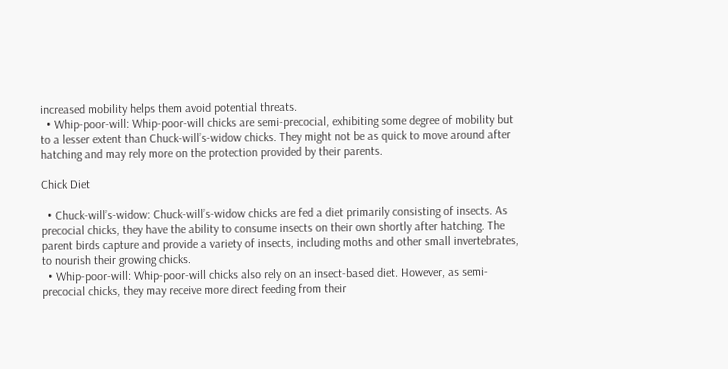increased mobility helps them avoid potential threats.
  • Whip-poor-will: Whip-poor-will chicks are semi-precocial, exhibiting some degree of mobility but to a lesser extent than Chuck-will’s-widow chicks. They might not be as quick to move around after hatching and may rely more on the protection provided by their parents.

Chick Diet

  • Chuck-will’s-widow: Chuck-will’s-widow chicks are fed a diet primarily consisting of insects. As precocial chicks, they have the ability to consume insects on their own shortly after hatching. The parent birds capture and provide a variety of insects, including moths and other small invertebrates, to nourish their growing chicks.
  • Whip-poor-will: Whip-poor-will chicks also rely on an insect-based diet. However, as semi-precocial chicks, they may receive more direct feeding from their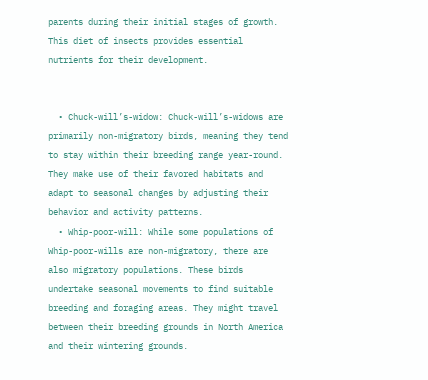parents during their initial stages of growth. This diet of insects provides essential nutrients for their development.


  • Chuck-will’s-widow: Chuck-will’s-widows are primarily non-migratory birds, meaning they tend to stay within their breeding range year-round. They make use of their favored habitats and adapt to seasonal changes by adjusting their behavior and activity patterns.
  • Whip-poor-will: While some populations of Whip-poor-wills are non-migratory, there are also migratory populations. These birds undertake seasonal movements to find suitable breeding and foraging areas. They might travel between their breeding grounds in North America and their wintering grounds.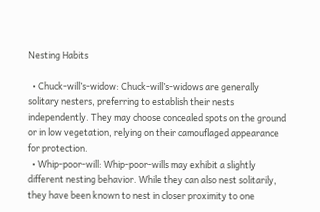Nesting Habits

  • Chuck-will’s-widow: Chuck-will’s-widows are generally solitary nesters, preferring to establish their nests independently. They may choose concealed spots on the ground or in low vegetation, relying on their camouflaged appearance for protection.
  • Whip-poor-will: Whip-poor-wills may exhibit a slightly different nesting behavior. While they can also nest solitarily, they have been known to nest in closer proximity to one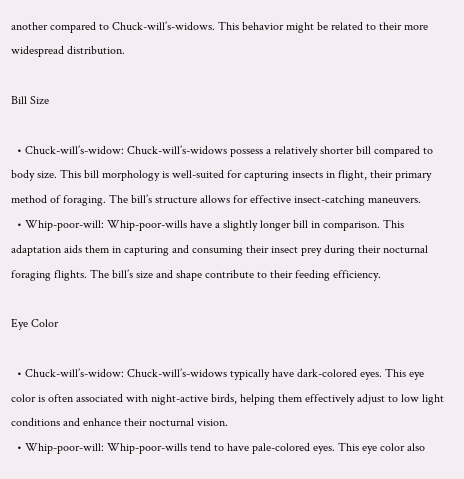another compared to Chuck-will’s-widows. This behavior might be related to their more widespread distribution.

Bill Size

  • Chuck-will’s-widow: Chuck-will’s-widows possess a relatively shorter bill compared to body size. This bill morphology is well-suited for capturing insects in flight, their primary method of foraging. The bill’s structure allows for effective insect-catching maneuvers.
  • Whip-poor-will: Whip-poor-wills have a slightly longer bill in comparison. This adaptation aids them in capturing and consuming their insect prey during their nocturnal foraging flights. The bill’s size and shape contribute to their feeding efficiency.

Eye Color

  • Chuck-will’s-widow: Chuck-will’s-widows typically have dark-colored eyes. This eye color is often associated with night-active birds, helping them effectively adjust to low light conditions and enhance their nocturnal vision.
  • Whip-poor-will: Whip-poor-wills tend to have pale-colored eyes. This eye color also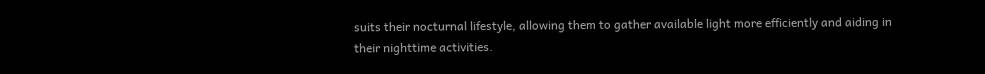suits their nocturnal lifestyle, allowing them to gather available light more efficiently and aiding in their nighttime activities.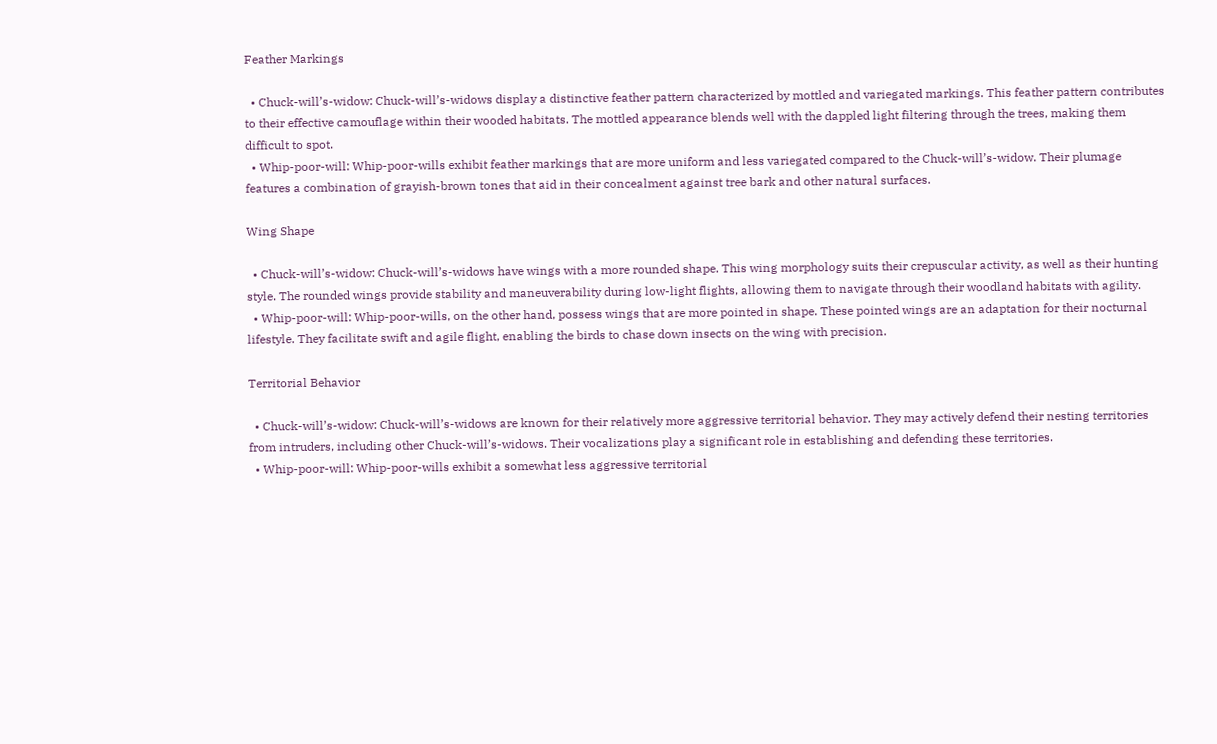Feather Markings

  • Chuck-will’s-widow: Chuck-will’s-widows display a distinctive feather pattern characterized by mottled and variegated markings. This feather pattern contributes to their effective camouflage within their wooded habitats. The mottled appearance blends well with the dappled light filtering through the trees, making them difficult to spot.
  • Whip-poor-will: Whip-poor-wills exhibit feather markings that are more uniform and less variegated compared to the Chuck-will’s-widow. Their plumage features a combination of grayish-brown tones that aid in their concealment against tree bark and other natural surfaces.

Wing Shape

  • Chuck-will’s-widow: Chuck-will’s-widows have wings with a more rounded shape. This wing morphology suits their crepuscular activity, as well as their hunting style. The rounded wings provide stability and maneuverability during low-light flights, allowing them to navigate through their woodland habitats with agility.
  • Whip-poor-will: Whip-poor-wills, on the other hand, possess wings that are more pointed in shape. These pointed wings are an adaptation for their nocturnal lifestyle. They facilitate swift and agile flight, enabling the birds to chase down insects on the wing with precision.

Territorial Behavior

  • Chuck-will’s-widow: Chuck-will’s-widows are known for their relatively more aggressive territorial behavior. They may actively defend their nesting territories from intruders, including other Chuck-will’s-widows. Their vocalizations play a significant role in establishing and defending these territories.
  • Whip-poor-will: Whip-poor-wills exhibit a somewhat less aggressive territorial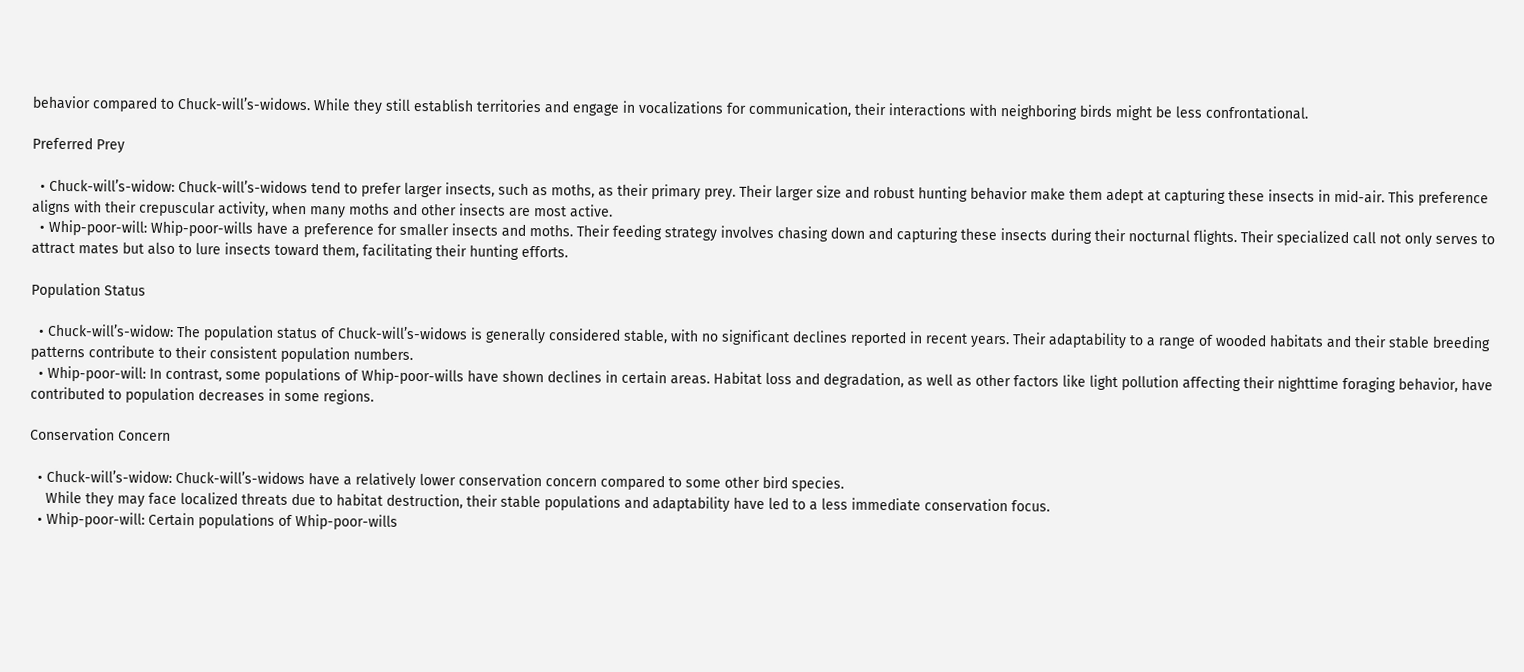behavior compared to Chuck-will’s-widows. While they still establish territories and engage in vocalizations for communication, their interactions with neighboring birds might be less confrontational.

Preferred Prey

  • Chuck-will’s-widow: Chuck-will’s-widows tend to prefer larger insects, such as moths, as their primary prey. Their larger size and robust hunting behavior make them adept at capturing these insects in mid-air. This preference aligns with their crepuscular activity, when many moths and other insects are most active.
  • Whip-poor-will: Whip-poor-wills have a preference for smaller insects and moths. Their feeding strategy involves chasing down and capturing these insects during their nocturnal flights. Their specialized call not only serves to attract mates but also to lure insects toward them, facilitating their hunting efforts.

Population Status

  • Chuck-will’s-widow: The population status of Chuck-will’s-widows is generally considered stable, with no significant declines reported in recent years. Their adaptability to a range of wooded habitats and their stable breeding patterns contribute to their consistent population numbers.
  • Whip-poor-will: In contrast, some populations of Whip-poor-wills have shown declines in certain areas. Habitat loss and degradation, as well as other factors like light pollution affecting their nighttime foraging behavior, have contributed to population decreases in some regions.

Conservation Concern

  • Chuck-will’s-widow: Chuck-will’s-widows have a relatively lower conservation concern compared to some other bird species.
    While they may face localized threats due to habitat destruction, their stable populations and adaptability have led to a less immediate conservation focus.
  • Whip-poor-will: Certain populations of Whip-poor-wills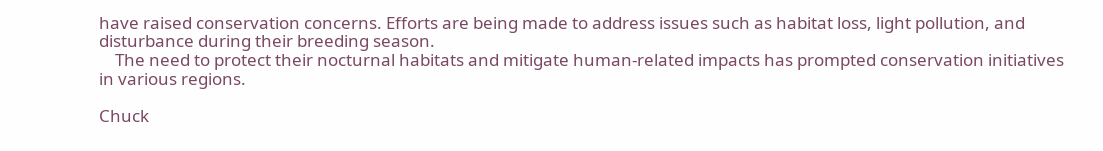have raised conservation concerns. Efforts are being made to address issues such as habitat loss, light pollution, and disturbance during their breeding season.
    The need to protect their nocturnal habitats and mitigate human-related impacts has prompted conservation initiatives in various regions.

Chuck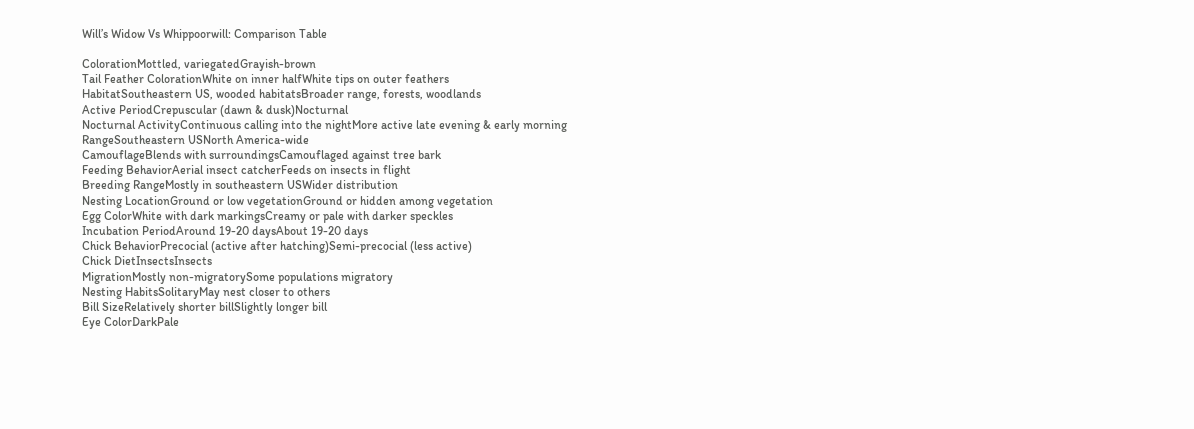Will’s Widow Vs Whippoorwill: Comparison Table

ColorationMottled, variegatedGrayish-brown
Tail Feather ColorationWhite on inner halfWhite tips on outer feathers
HabitatSoutheastern US, wooded habitatsBroader range, forests, woodlands
Active PeriodCrepuscular (dawn & dusk)Nocturnal
Nocturnal ActivityContinuous calling into the nightMore active late evening & early morning
RangeSoutheastern USNorth America-wide
CamouflageBlends with surroundingsCamouflaged against tree bark
Feeding BehaviorAerial insect catcherFeeds on insects in flight
Breeding RangeMostly in southeastern USWider distribution
Nesting LocationGround or low vegetationGround or hidden among vegetation
Egg ColorWhite with dark markingsCreamy or pale with darker speckles
Incubation PeriodAround 19-20 daysAbout 19-20 days
Chick BehaviorPrecocial (active after hatching)Semi-precocial (less active)
Chick DietInsectsInsects
MigrationMostly non-migratorySome populations migratory
Nesting HabitsSolitaryMay nest closer to others
Bill SizeRelatively shorter billSlightly longer bill
Eye ColorDarkPale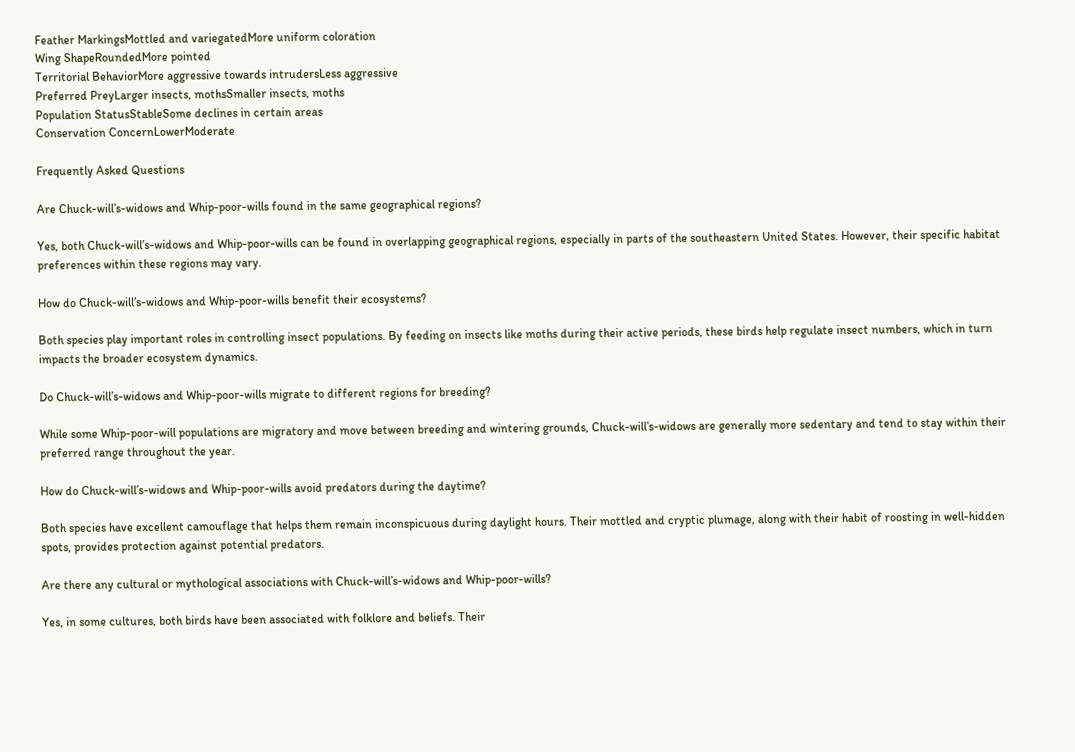Feather MarkingsMottled and variegatedMore uniform coloration
Wing ShapeRoundedMore pointed
Territorial BehaviorMore aggressive towards intrudersLess aggressive
Preferred PreyLarger insects, mothsSmaller insects, moths
Population StatusStableSome declines in certain areas
Conservation ConcernLowerModerate

Frequently Asked Questions

Are Chuck-will’s-widows and Whip-poor-wills found in the same geographical regions?

Yes, both Chuck-will’s-widows and Whip-poor-wills can be found in overlapping geographical regions, especially in parts of the southeastern United States. However, their specific habitat preferences within these regions may vary.

How do Chuck-will’s-widows and Whip-poor-wills benefit their ecosystems?

Both species play important roles in controlling insect populations. By feeding on insects like moths during their active periods, these birds help regulate insect numbers, which in turn impacts the broader ecosystem dynamics.

Do Chuck-will’s-widows and Whip-poor-wills migrate to different regions for breeding?

While some Whip-poor-will populations are migratory and move between breeding and wintering grounds, Chuck-will’s-widows are generally more sedentary and tend to stay within their preferred range throughout the year.

How do Chuck-will’s-widows and Whip-poor-wills avoid predators during the daytime?

Both species have excellent camouflage that helps them remain inconspicuous during daylight hours. Their mottled and cryptic plumage, along with their habit of roosting in well-hidden spots, provides protection against potential predators.

Are there any cultural or mythological associations with Chuck-will’s-widows and Whip-poor-wills?

Yes, in some cultures, both birds have been associated with folklore and beliefs. Their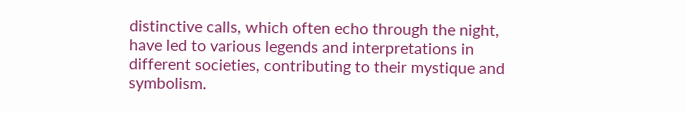distinctive calls, which often echo through the night, have led to various legends and interpretations in different societies, contributing to their mystique and symbolism.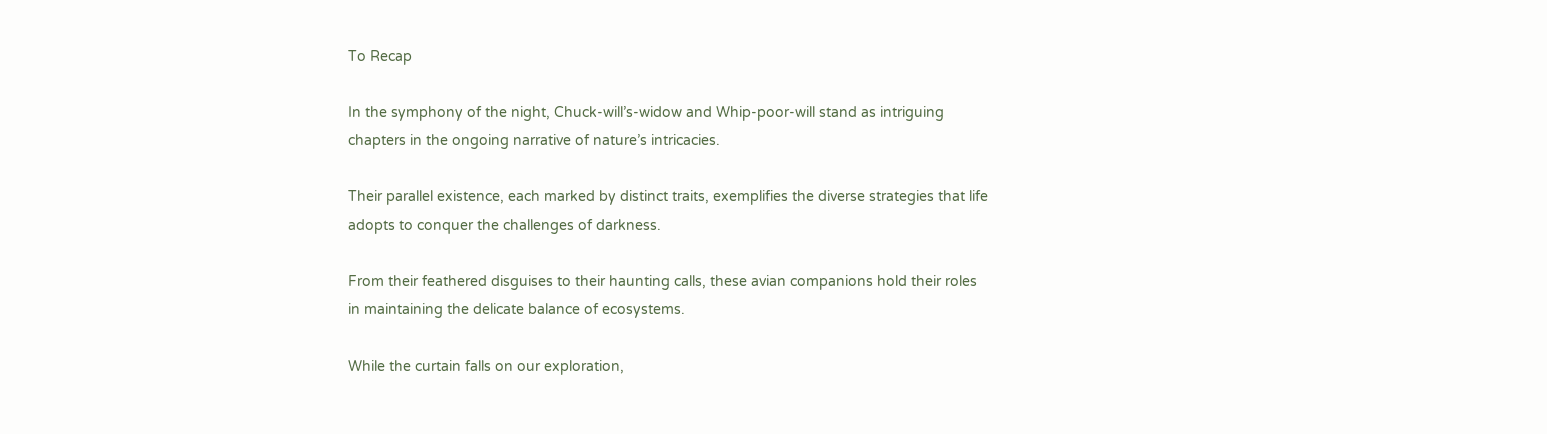To Recap

In the symphony of the night, Chuck-will’s-widow and Whip-poor-will stand as intriguing chapters in the ongoing narrative of nature’s intricacies.

Their parallel existence, each marked by distinct traits, exemplifies the diverse strategies that life adopts to conquer the challenges of darkness.

From their feathered disguises to their haunting calls, these avian companions hold their roles in maintaining the delicate balance of ecosystems.

While the curtain falls on our exploration,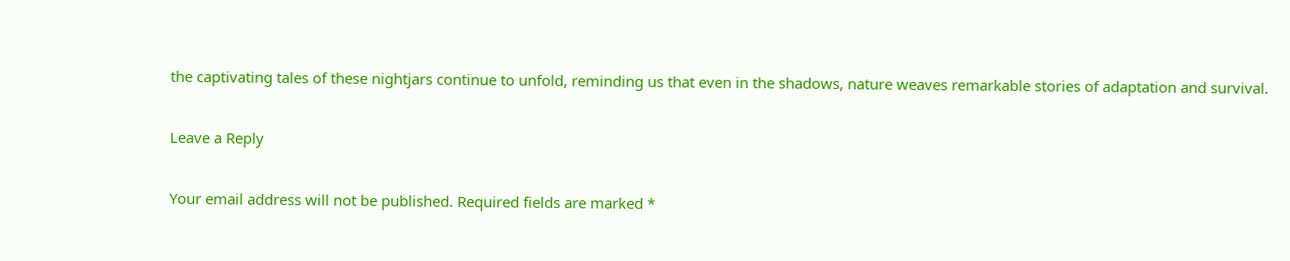the captivating tales of these nightjars continue to unfold, reminding us that even in the shadows, nature weaves remarkable stories of adaptation and survival.

Leave a Reply

Your email address will not be published. Required fields are marked *